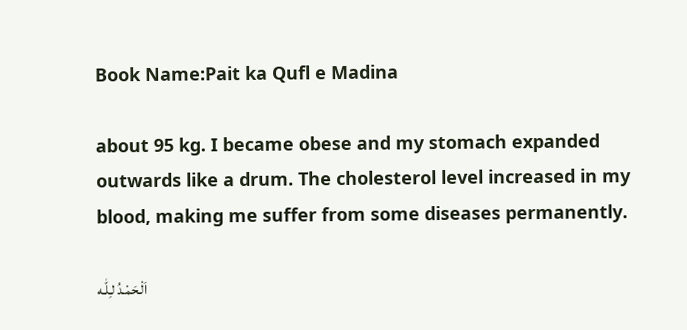Book Name:Pait ka Qufl e Madina

about 95 kg. I became obese and my stomach expanded outwards like a drum. The cholesterol level increased in my blood, making me suffer from some diseases permanently.

اَلْـحَمْـدُ لـِلّٰـه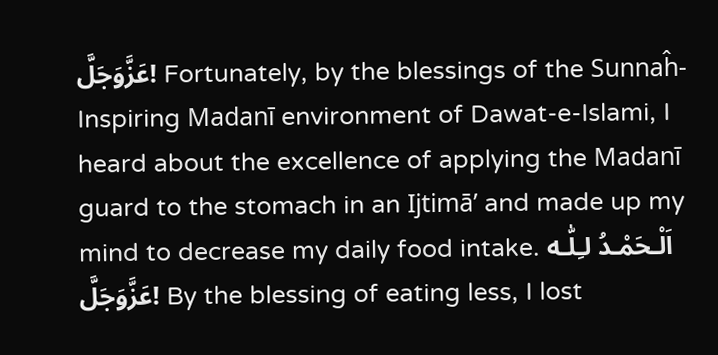عَزَّوَجَلَّ! Fortunately, by the blessings of the Sunnaĥ-Inspiring Madanī environment of Dawat-e-Islami, I heard about the excellence of applying the Madanī guard to the stomach in an Ijtimā’ and made up my mind to decrease my daily food intake. اَلْـحَمْـدُ لـِلّٰـه عَزَّوَجَلَّ! By the blessing of eating less, I lost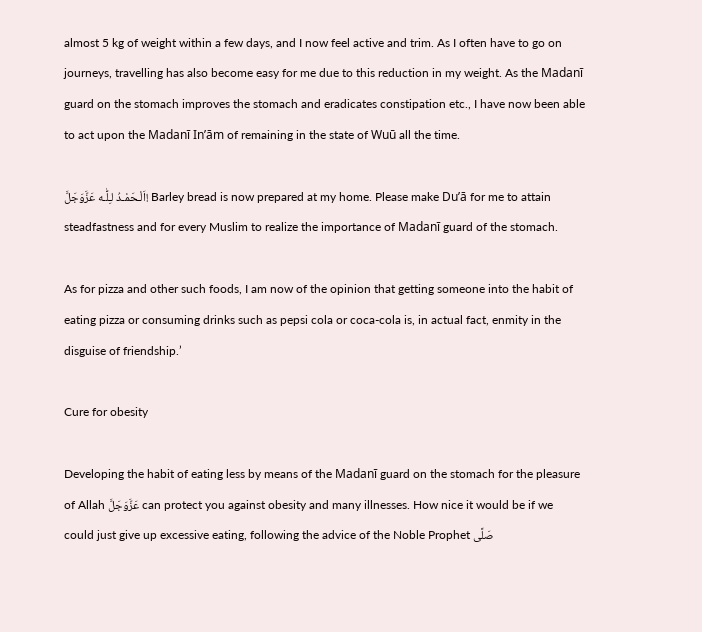almost 5 kg of weight within a few days, and I now feel active and trim. As I often have to go on journeys, travelling has also become easy for me due to this reduction in my weight. As the Madanī guard on the stomach improves the stomach and eradicates constipation etc., I have now been able to act upon the Madanī In’ām of remaining in the state of Wuū all the time.

اَلْـحَمْـدُ لـِلّٰـه عَزَّوَجَلَّ! Barley bread is now prepared at my home. Please make Du’ā for me to attain steadfastness and for every Muslim to realize the importance of Madanī guard of the stomach.

As for pizza and other such foods, I am now of the opinion that getting someone into the habit of eating pizza or consuming drinks such as pepsi cola or coca-cola is, in actual fact, enmity in the disguise of friendship.’

Cure for obesity

Developing the habit of eating less by means of the Madanī guard on the stomach for the pleasure of Allah عَزَّوَجَلَّ can protect you against obesity and many illnesses. How nice it would be if we could just give up excessive eating, following the advice of the Noble Prophet صَلَّى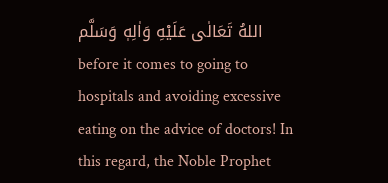اللهُ تَعَالٰى عَلَيْهِ وَاٰلِهٖ وَسَلَّم before it comes to going to hospitals and avoiding excessive eating on the advice of doctors! In this regard, the Noble Prophet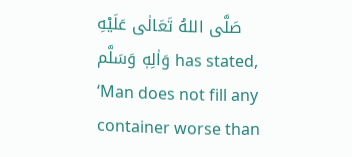صَلَّى اللهُ تَعَالٰى عَلَيْهِ وَاٰلِهٖ وَسَلَّم has stated, ‘Man does not fill any container worse than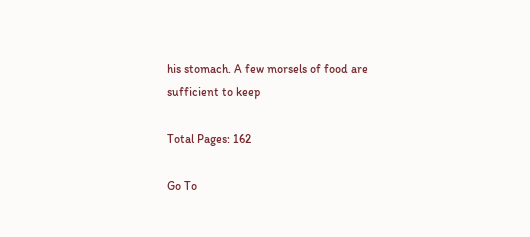his stomach. A few morsels of food are sufficient to keep

Total Pages: 162

Go To